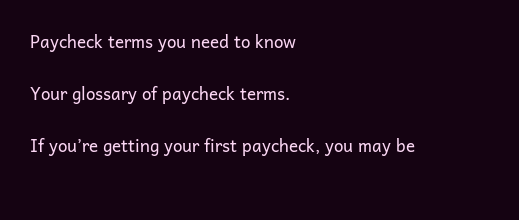Paycheck terms you need to know

Your glossary of paycheck terms.

If you’re getting your first paycheck, you may be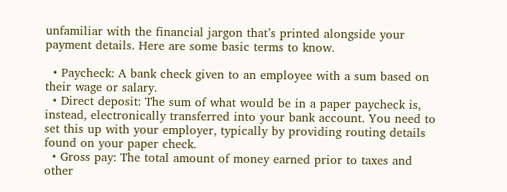unfamiliar with the financial jargon that’s printed alongside your payment details. Here are some basic terms to know.

  • Paycheck: A bank check given to an employee with a sum based on their wage or salary.
  • Direct deposit: The sum of what would be in a paper paycheck is, instead, electronically transferred into your bank account. You need to set this up with your employer, typically by providing routing details found on your paper check.
  • Gross pay: The total amount of money earned prior to taxes and other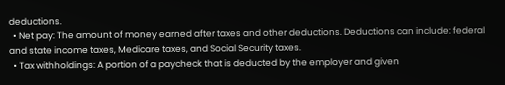deductions.
  • Net pay: The amount of money earned after taxes and other deductions. Deductions can include: federal and state income taxes, Medicare taxes, and Social Security taxes.
  • Tax withholdings: A portion of a paycheck that is deducted by the employer and given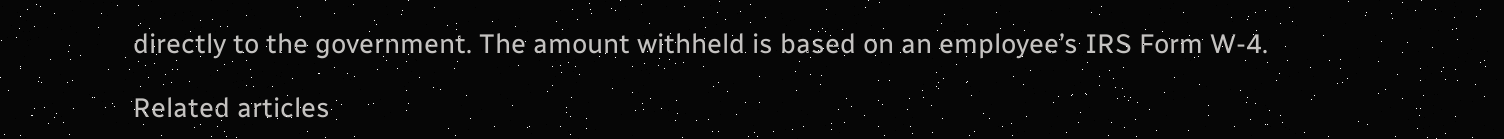directly to the government. The amount withheld is based on an employee’s IRS Form W-4.

Related articles